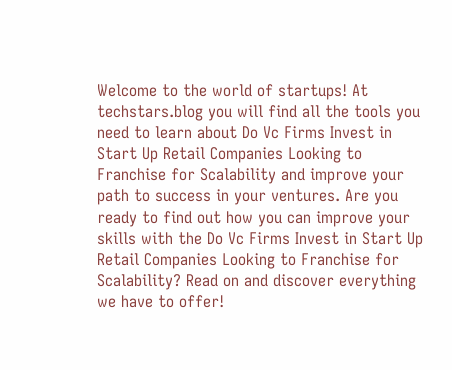Welcome to the world of startups! At techstars.blog you will find all the tools you need to learn about Do Vc Firms Invest in Start Up Retail Companies Looking to Franchise for Scalability and improve your path to success in your ventures. Are you ready to find out how you can improve your skills with the Do Vc Firms Invest in Start Up Retail Companies Looking to Franchise for Scalability? Read on and discover everything we have to offer!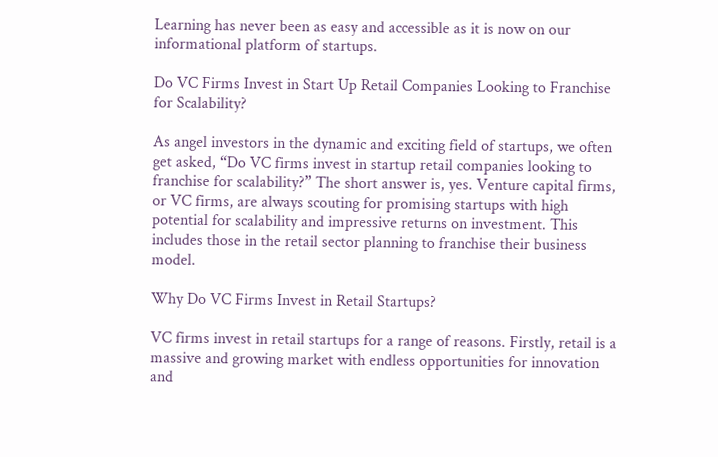Learning has never been as easy and accessible as it is now on our informational platform of startups.

Do VC Firms Invest in Start Up Retail Companies Looking to Franchise for Scalability?

As angel investors in the dynamic and exciting field of startups, we often get asked, “Do VC firms invest in startup retail companies looking to franchise for scalability?” The short answer is, yes. Venture capital firms, or VC firms, are always scouting for promising startups with high potential for scalability and impressive returns on investment. This includes those in the retail sector planning to franchise their business model.

Why Do VC Firms Invest in Retail Startups?

VC firms invest in retail startups for a range of reasons. Firstly, retail is a massive and growing market with endless opportunities for innovation and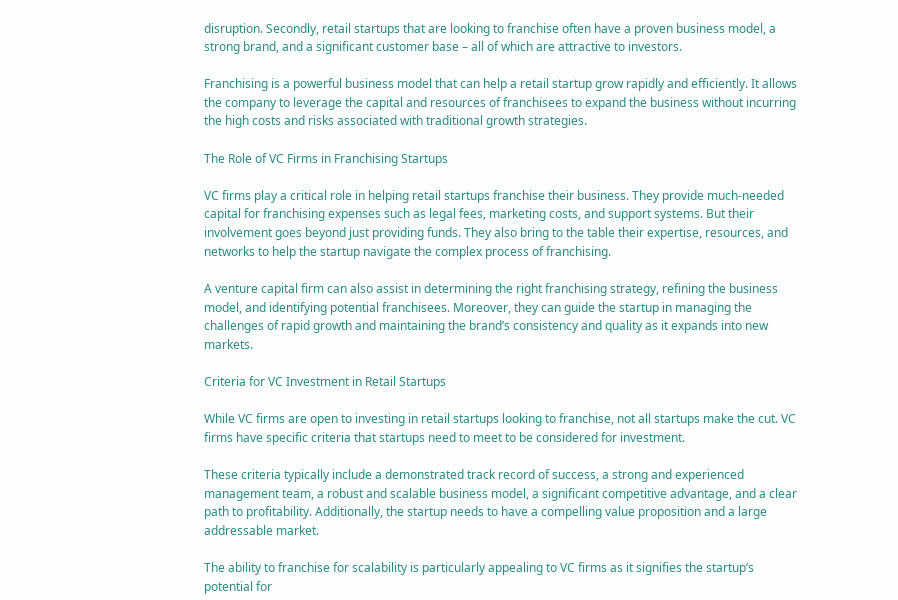disruption. Secondly, retail startups that are looking to franchise often have a proven business model, a strong brand, and a significant customer base – all of which are attractive to investors.

Franchising is a powerful business model that can help a retail startup grow rapidly and efficiently. It allows the company to leverage the capital and resources of franchisees to expand the business without incurring the high costs and risks associated with traditional growth strategies.

The Role of VC Firms in Franchising Startups

VC firms play a critical role in helping retail startups franchise their business. They provide much-needed capital for franchising expenses such as legal fees, marketing costs, and support systems. But their involvement goes beyond just providing funds. They also bring to the table their expertise, resources, and networks to help the startup navigate the complex process of franchising.

A venture capital firm can also assist in determining the right franchising strategy, refining the business model, and identifying potential franchisees. Moreover, they can guide the startup in managing the challenges of rapid growth and maintaining the brand’s consistency and quality as it expands into new markets.

Criteria for VC Investment in Retail Startups

While VC firms are open to investing in retail startups looking to franchise, not all startups make the cut. VC firms have specific criteria that startups need to meet to be considered for investment.

These criteria typically include a demonstrated track record of success, a strong and experienced management team, a robust and scalable business model, a significant competitive advantage, and a clear path to profitability. Additionally, the startup needs to have a compelling value proposition and a large addressable market.

The ability to franchise for scalability is particularly appealing to VC firms as it signifies the startup’s potential for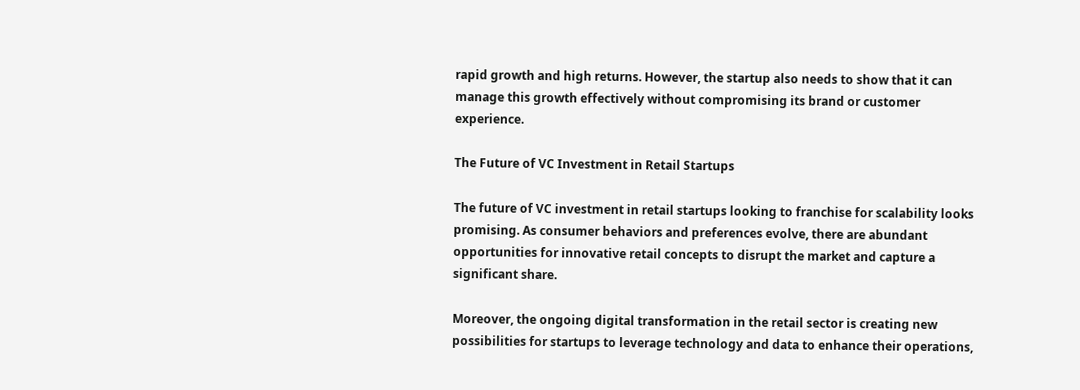rapid growth and high returns. However, the startup also needs to show that it can manage this growth effectively without compromising its brand or customer experience.

The Future of VC Investment in Retail Startups

The future of VC investment in retail startups looking to franchise for scalability looks promising. As consumer behaviors and preferences evolve, there are abundant opportunities for innovative retail concepts to disrupt the market and capture a significant share.

Moreover, the ongoing digital transformation in the retail sector is creating new possibilities for startups to leverage technology and data to enhance their operations,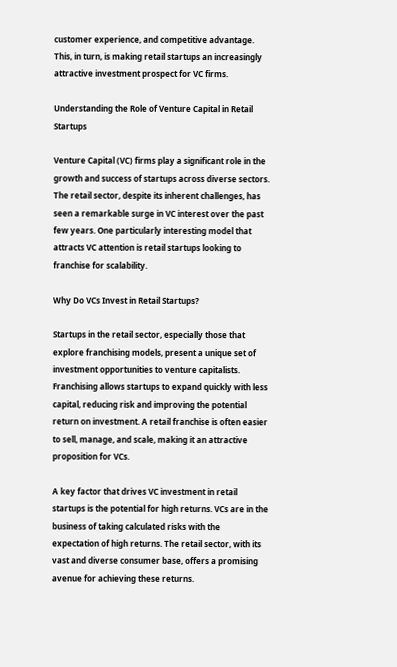customer experience, and competitive advantage. This, in turn, is making retail startups an increasingly attractive investment prospect for VC firms.

Understanding the Role of Venture Capital in Retail Startups

Venture Capital (VC) firms play a significant role in the growth and success of startups across diverse sectors. The retail sector, despite its inherent challenges, has seen a remarkable surge in VC interest over the past few years. One particularly interesting model that attracts VC attention is retail startups looking to franchise for scalability.

Why Do VCs Invest in Retail Startups?

Startups in the retail sector, especially those that explore franchising models, present a unique set of investment opportunities to venture capitalists. Franchising allows startups to expand quickly with less capital, reducing risk and improving the potential return on investment. A retail franchise is often easier to sell, manage, and scale, making it an attractive proposition for VCs.

A key factor that drives VC investment in retail startups is the potential for high returns. VCs are in the business of taking calculated risks with the expectation of high returns. The retail sector, with its vast and diverse consumer base, offers a promising avenue for achieving these returns.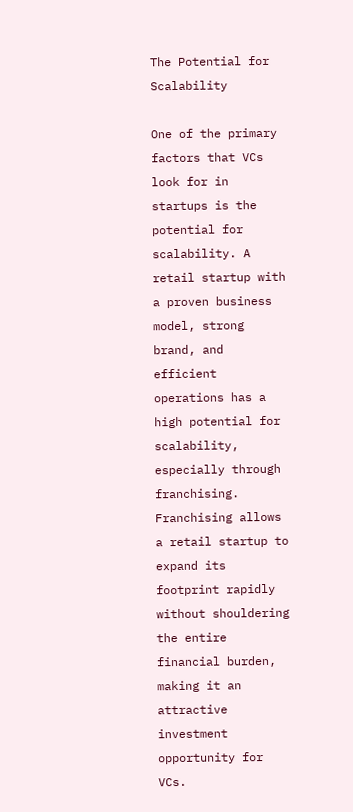The Potential for Scalability

One of the primary factors that VCs look for in startups is the potential for scalability. A retail startup with a proven business model, strong brand, and efficient operations has a high potential for scalability, especially through franchising. Franchising allows a retail startup to expand its footprint rapidly without shouldering the entire financial burden, making it an attractive investment opportunity for VCs.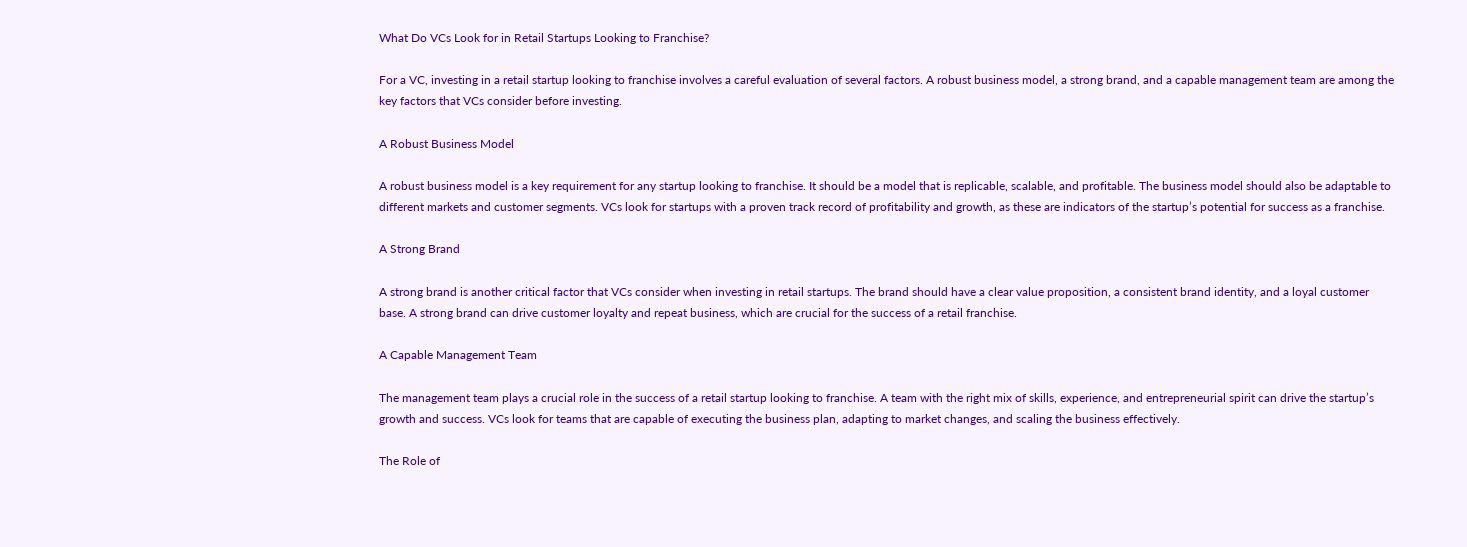What Do VCs Look for in Retail Startups Looking to Franchise?

For a VC, investing in a retail startup looking to franchise involves a careful evaluation of several factors. A robust business model, a strong brand, and a capable management team are among the key factors that VCs consider before investing.

A Robust Business Model

A robust business model is a key requirement for any startup looking to franchise. It should be a model that is replicable, scalable, and profitable. The business model should also be adaptable to different markets and customer segments. VCs look for startups with a proven track record of profitability and growth, as these are indicators of the startup’s potential for success as a franchise.

A Strong Brand

A strong brand is another critical factor that VCs consider when investing in retail startups. The brand should have a clear value proposition, a consistent brand identity, and a loyal customer base. A strong brand can drive customer loyalty and repeat business, which are crucial for the success of a retail franchise.

A Capable Management Team

The management team plays a crucial role in the success of a retail startup looking to franchise. A team with the right mix of skills, experience, and entrepreneurial spirit can drive the startup’s growth and success. VCs look for teams that are capable of executing the business plan, adapting to market changes, and scaling the business effectively.

The Role of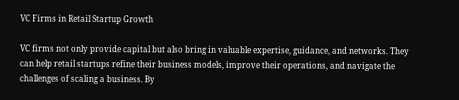VC Firms in Retail Startup Growth

VC firms not only provide capital but also bring in valuable expertise, guidance, and networks. They can help retail startups refine their business models, improve their operations, and navigate the challenges of scaling a business. By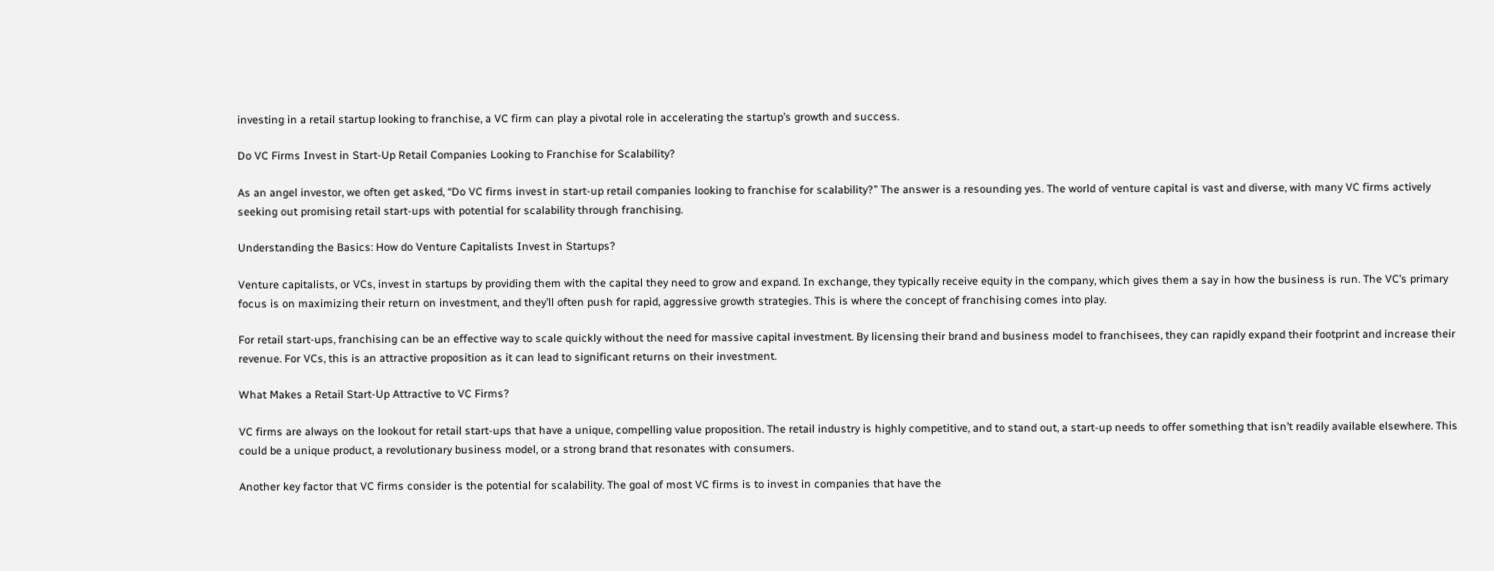investing in a retail startup looking to franchise, a VC firm can play a pivotal role in accelerating the startup’s growth and success.

Do VC Firms Invest in Start-Up Retail Companies Looking to Franchise for Scalability?

As an angel investor, we often get asked, “Do VC firms invest in start-up retail companies looking to franchise for scalability?” The answer is a resounding yes. The world of venture capital is vast and diverse, with many VC firms actively seeking out promising retail start-ups with potential for scalability through franchising.

Understanding the Basics: How do Venture Capitalists Invest in Startups?

Venture capitalists, or VCs, invest in startups by providing them with the capital they need to grow and expand. In exchange, they typically receive equity in the company, which gives them a say in how the business is run. The VC’s primary focus is on maximizing their return on investment, and they’ll often push for rapid, aggressive growth strategies. This is where the concept of franchising comes into play.

For retail start-ups, franchising can be an effective way to scale quickly without the need for massive capital investment. By licensing their brand and business model to franchisees, they can rapidly expand their footprint and increase their revenue. For VCs, this is an attractive proposition as it can lead to significant returns on their investment.

What Makes a Retail Start-Up Attractive to VC Firms?

VC firms are always on the lookout for retail start-ups that have a unique, compelling value proposition. The retail industry is highly competitive, and to stand out, a start-up needs to offer something that isn’t readily available elsewhere. This could be a unique product, a revolutionary business model, or a strong brand that resonates with consumers.

Another key factor that VC firms consider is the potential for scalability. The goal of most VC firms is to invest in companies that have the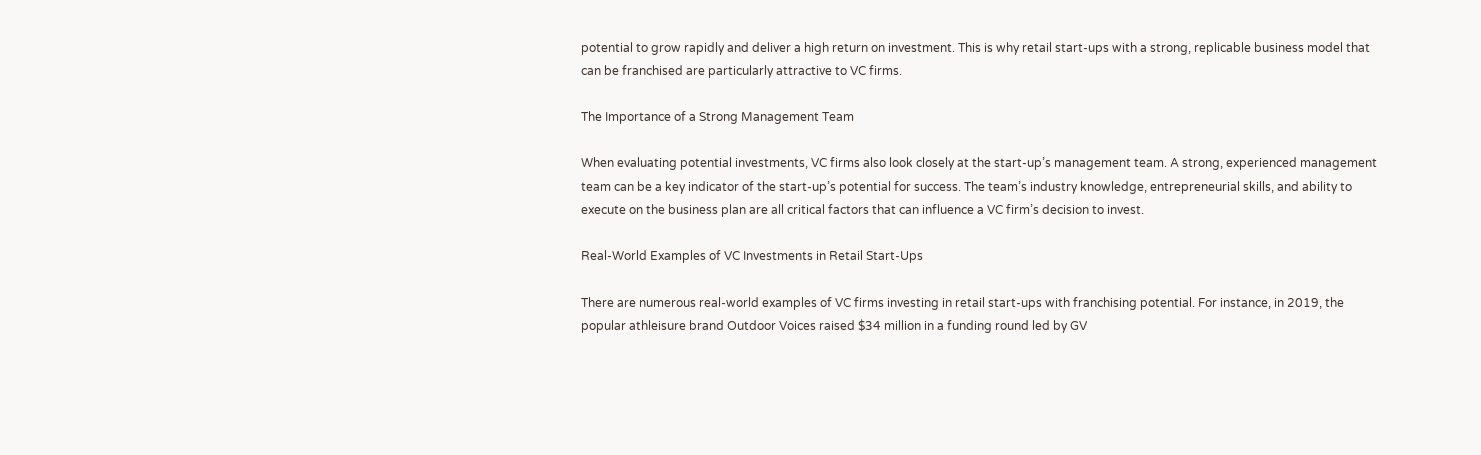potential to grow rapidly and deliver a high return on investment. This is why retail start-ups with a strong, replicable business model that can be franchised are particularly attractive to VC firms.

The Importance of a Strong Management Team

When evaluating potential investments, VC firms also look closely at the start-up’s management team. A strong, experienced management team can be a key indicator of the start-up’s potential for success. The team’s industry knowledge, entrepreneurial skills, and ability to execute on the business plan are all critical factors that can influence a VC firm’s decision to invest.

Real-World Examples of VC Investments in Retail Start-Ups

There are numerous real-world examples of VC firms investing in retail start-ups with franchising potential. For instance, in 2019, the popular athleisure brand Outdoor Voices raised $34 million in a funding round led by GV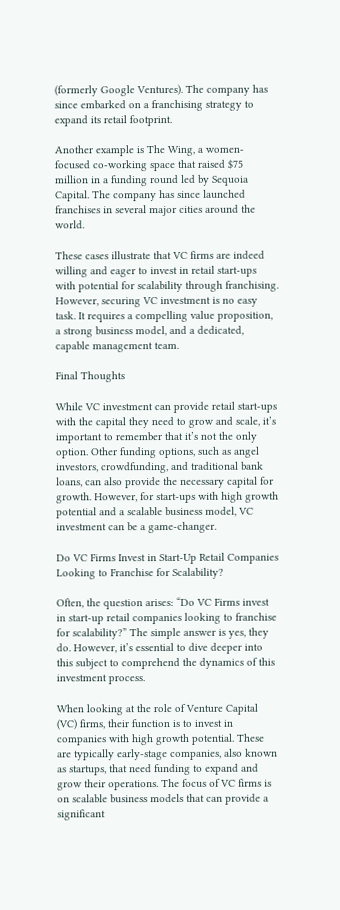(formerly Google Ventures). The company has since embarked on a franchising strategy to expand its retail footprint.

Another example is The Wing, a women-focused co-working space that raised $75 million in a funding round led by Sequoia Capital. The company has since launched franchises in several major cities around the world.

These cases illustrate that VC firms are indeed willing and eager to invest in retail start-ups with potential for scalability through franchising. However, securing VC investment is no easy task. It requires a compelling value proposition, a strong business model, and a dedicated, capable management team.

Final Thoughts

While VC investment can provide retail start-ups with the capital they need to grow and scale, it’s important to remember that it’s not the only option. Other funding options, such as angel investors, crowdfunding, and traditional bank loans, can also provide the necessary capital for growth. However, for start-ups with high growth potential and a scalable business model, VC investment can be a game-changer.

Do VC Firms Invest in Start-Up Retail Companies Looking to Franchise for Scalability?

Often, the question arises: “Do VC Firms invest in start-up retail companies looking to franchise for scalability?” The simple answer is yes, they do. However, it’s essential to dive deeper into this subject to comprehend the dynamics of this investment process.

When looking at the role of Venture Capital (VC) firms, their function is to invest in companies with high growth potential. These are typically early-stage companies, also known as startups, that need funding to expand and grow their operations. The focus of VC firms is on scalable business models that can provide a significant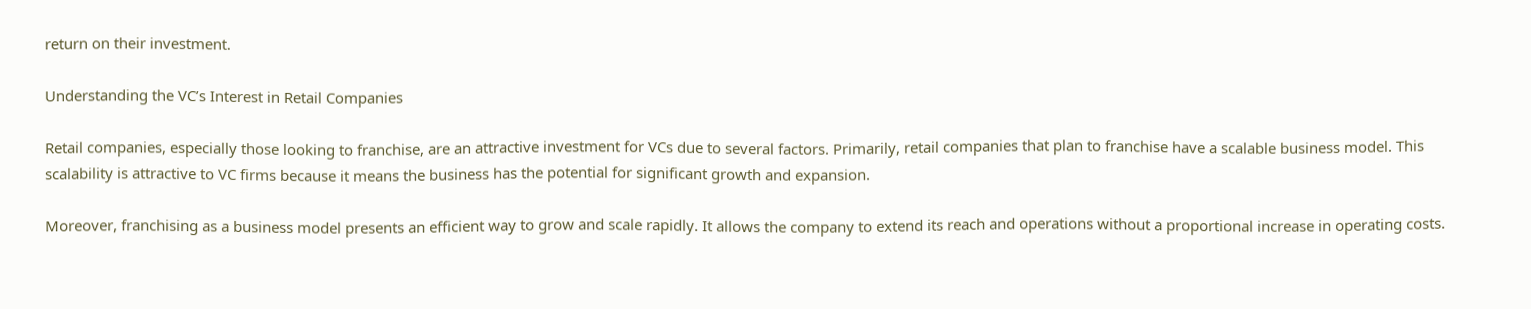return on their investment.

Understanding the VC’s Interest in Retail Companies

Retail companies, especially those looking to franchise, are an attractive investment for VCs due to several factors. Primarily, retail companies that plan to franchise have a scalable business model. This scalability is attractive to VC firms because it means the business has the potential for significant growth and expansion.

Moreover, franchising as a business model presents an efficient way to grow and scale rapidly. It allows the company to extend its reach and operations without a proportional increase in operating costs.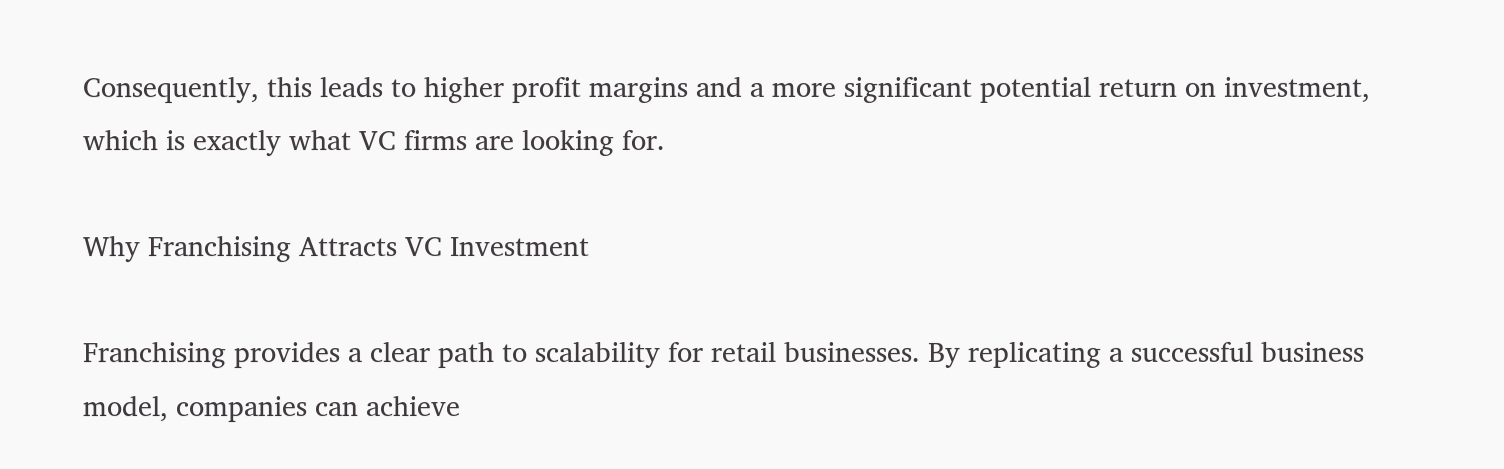Consequently, this leads to higher profit margins and a more significant potential return on investment, which is exactly what VC firms are looking for.

Why Franchising Attracts VC Investment

Franchising provides a clear path to scalability for retail businesses. By replicating a successful business model, companies can achieve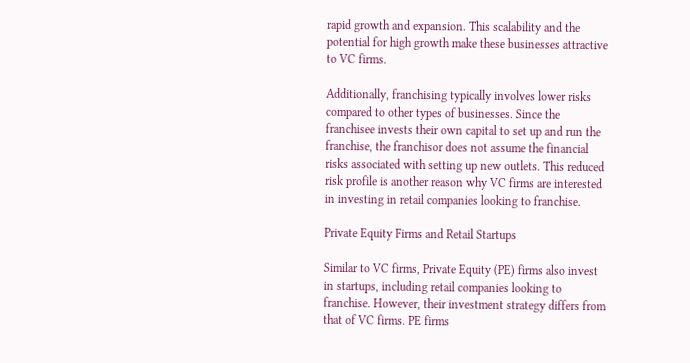rapid growth and expansion. This scalability and the potential for high growth make these businesses attractive to VC firms.

Additionally, franchising typically involves lower risks compared to other types of businesses. Since the franchisee invests their own capital to set up and run the franchise, the franchisor does not assume the financial risks associated with setting up new outlets. This reduced risk profile is another reason why VC firms are interested in investing in retail companies looking to franchise.

Private Equity Firms and Retail Startups

Similar to VC firms, Private Equity (PE) firms also invest in startups, including retail companies looking to franchise. However, their investment strategy differs from that of VC firms. PE firms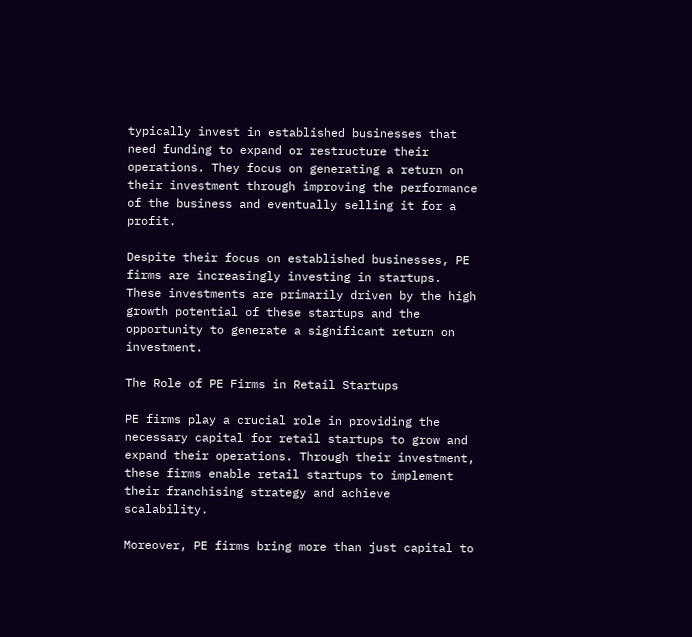typically invest in established businesses that need funding to expand or restructure their operations. They focus on generating a return on their investment through improving the performance of the business and eventually selling it for a profit.

Despite their focus on established businesses, PE firms are increasingly investing in startups. These investments are primarily driven by the high growth potential of these startups and the opportunity to generate a significant return on investment.

The Role of PE Firms in Retail Startups

PE firms play a crucial role in providing the necessary capital for retail startups to grow and expand their operations. Through their investment, these firms enable retail startups to implement their franchising strategy and achieve scalability.

Moreover, PE firms bring more than just capital to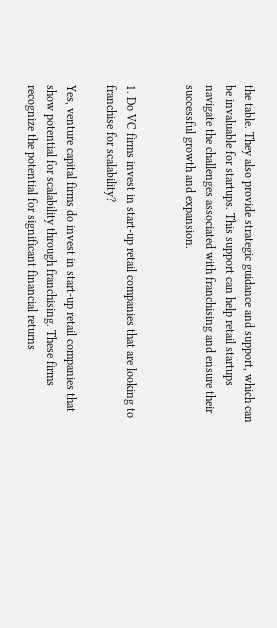the table. They also provide strategic guidance and support, which can be invaluable for startups. This support can help retail startups navigate the challenges associated with franchising and ensure their successful growth and expansion.


1. Do VC firms invest in start-up retail companies that are looking to franchise for scalability?

Yes, venture capital firms do invest in start-up retail companies that show potential for scalability through franchising. These firms recognize the potential for significant financial returns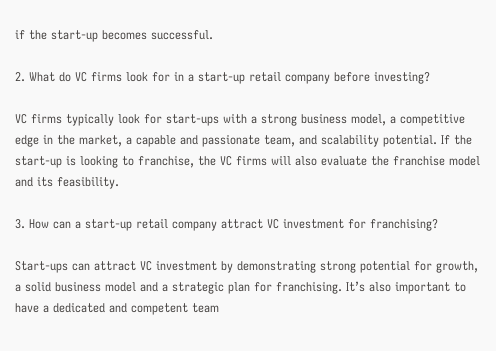if the start-up becomes successful.

2. What do VC firms look for in a start-up retail company before investing?

VC firms typically look for start-ups with a strong business model, a competitive edge in the market, a capable and passionate team, and scalability potential. If the start-up is looking to franchise, the VC firms will also evaluate the franchise model and its feasibility.

3. How can a start-up retail company attract VC investment for franchising?

Start-ups can attract VC investment by demonstrating strong potential for growth, a solid business model and a strategic plan for franchising. It’s also important to have a dedicated and competent team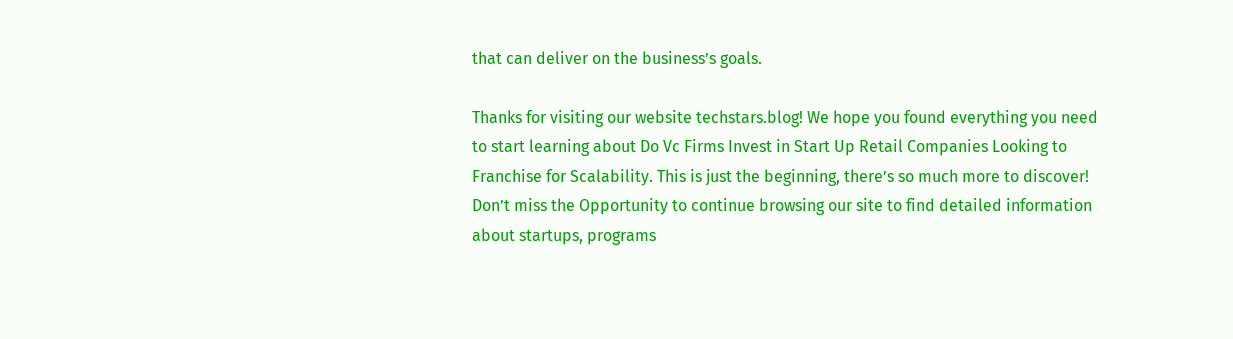that can deliver on the business’s goals.

Thanks for visiting our website techstars.blog! We hope you found everything you need to start learning about Do Vc Firms Invest in Start Up Retail Companies Looking to Franchise for Scalability. This is just the beginning, there’s so much more to discover! Don’t miss the Opportunity to continue browsing our site to find detailed information about startups, programs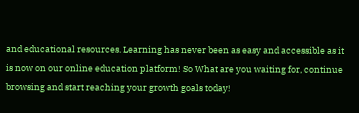and educational resources. Learning has never been as easy and accessible as it is now on our online education platform! So What are you waiting for, continue browsing and start reaching your growth goals today!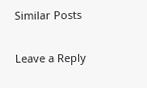Similar Posts

Leave a Reply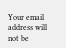Your email address will not be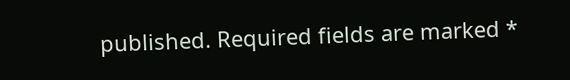published. Required fields are marked *